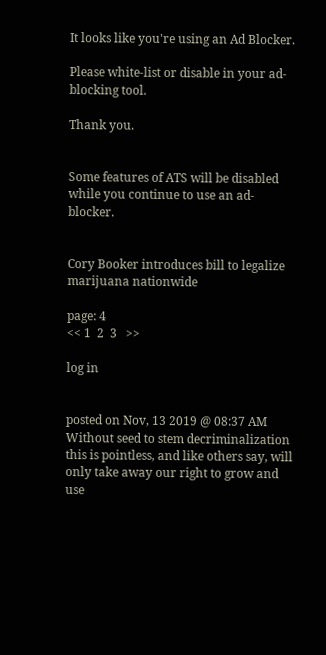It looks like you're using an Ad Blocker.

Please white-list or disable in your ad-blocking tool.

Thank you.


Some features of ATS will be disabled while you continue to use an ad-blocker.


Cory Booker introduces bill to legalize marijuana nationwide

page: 4
<< 1  2  3   >>

log in


posted on Nov, 13 2019 @ 08:37 AM
Without seed to stem decriminalization this is pointless, and like others say, will only take away our right to grow and use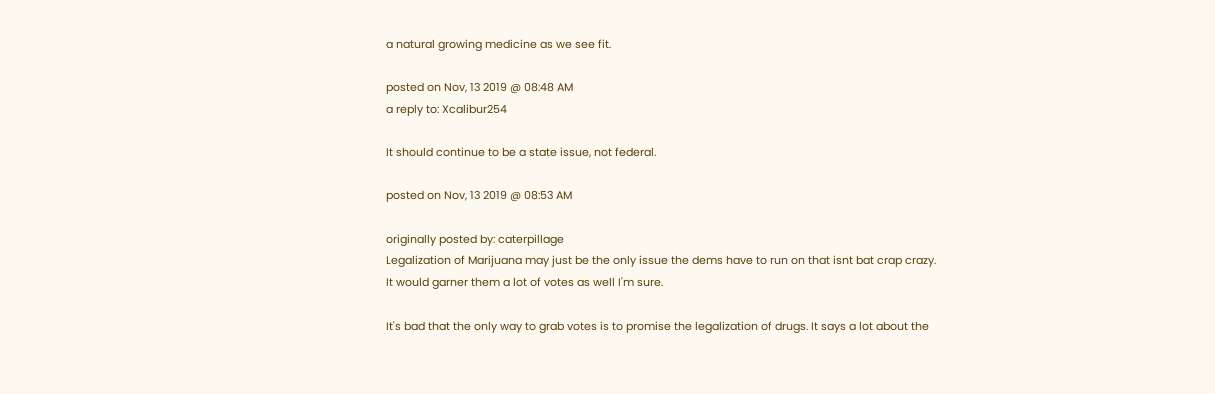a natural growing medicine as we see fit.

posted on Nov, 13 2019 @ 08:48 AM
a reply to: Xcalibur254

It should continue to be a state issue, not federal.

posted on Nov, 13 2019 @ 08:53 AM

originally posted by: caterpillage
Legalization of Marijuana may just be the only issue the dems have to run on that isnt bat crap crazy.
It would garner them a lot of votes as well I'm sure.

It's bad that the only way to grab votes is to promise the legalization of drugs. It says a lot about the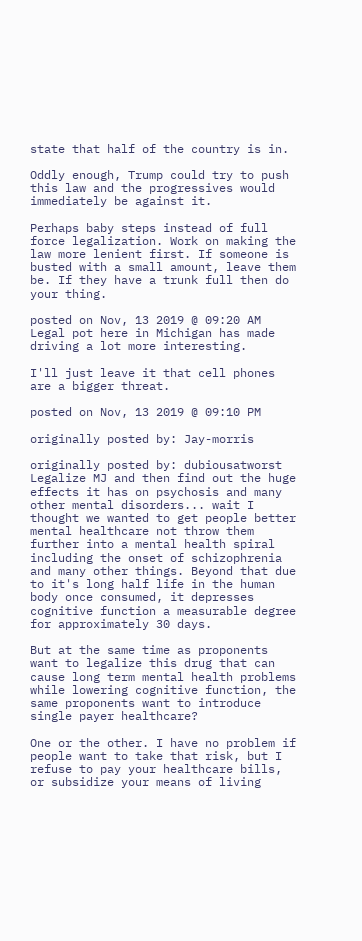state that half of the country is in.

Oddly enough, Trump could try to push this law and the progressives would immediately be against it.

Perhaps baby steps instead of full force legalization. Work on making the law more lenient first. If someone is busted with a small amount, leave them be. If they have a trunk full then do your thing.

posted on Nov, 13 2019 @ 09:20 AM
Legal pot here in Michigan has made driving a lot more interesting.

I'll just leave it that cell phones are a bigger threat.

posted on Nov, 13 2019 @ 09:10 PM

originally posted by: Jay-morris

originally posted by: dubiousatworst
Legalize MJ and then find out the huge effects it has on psychosis and many other mental disorders... wait I thought we wanted to get people better mental healthcare not throw them further into a mental health spiral including the onset of schizophrenia and many other things. Beyond that due to it's long half life in the human body once consumed, it depresses cognitive function a measurable degree for approximately 30 days.

But at the same time as proponents want to legalize this drug that can cause long term mental health problems while lowering cognitive function, the same proponents want to introduce single payer healthcare?

One or the other. I have no problem if people want to take that risk, but I refuse to pay your healthcare bills, or subsidize your means of living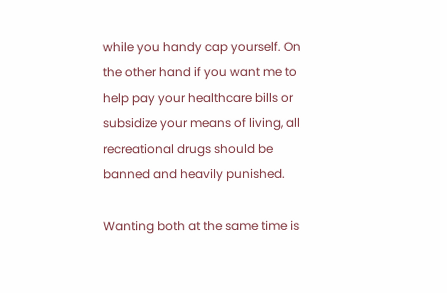while you handy cap yourself. On the other hand if you want me to help pay your healthcare bills or subsidize your means of living, all recreational drugs should be banned and heavily punished.

Wanting both at the same time is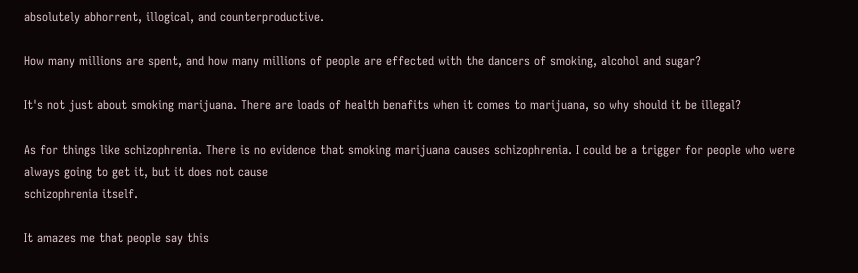absolutely abhorrent, illogical, and counterproductive.

How many millions are spent, and how many millions of people are effected with the dancers of smoking, alcohol and sugar?

It's not just about smoking marijuana. There are loads of health benafits when it comes to marijuana, so why should it be illegal?

As for things like schizophrenia. There is no evidence that smoking marijuana causes schizophrenia. I could be a trigger for people who were always going to get it, but it does not cause
schizophrenia itself.

It amazes me that people say this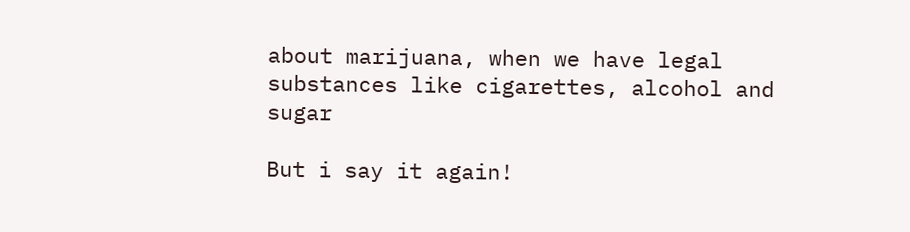about marijuana, when we have legal substances like cigarettes, alcohol and sugar

But i say it again!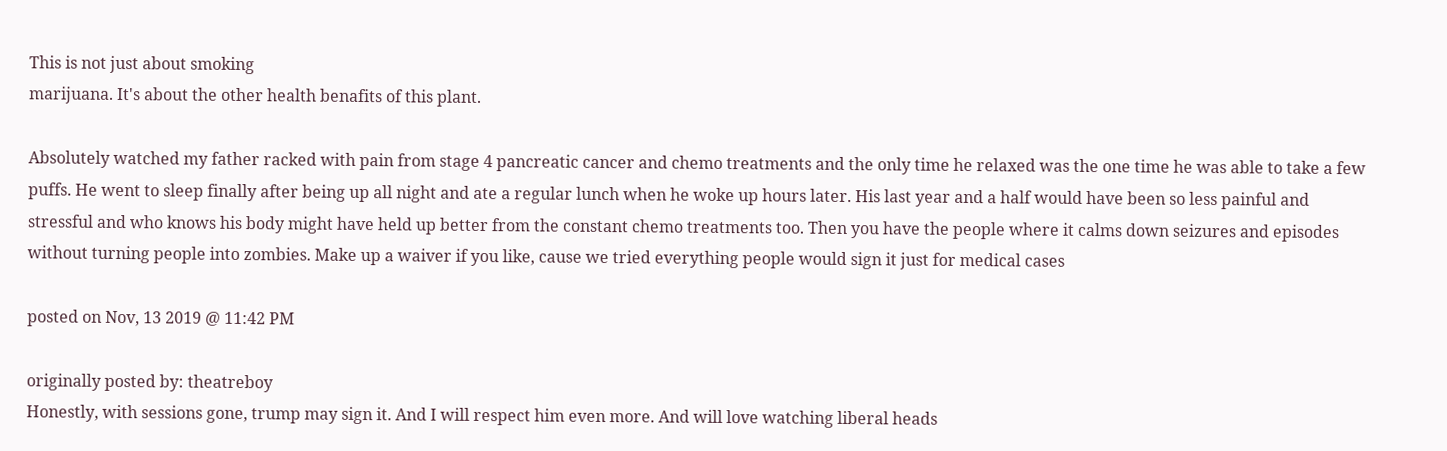This is not just about smoking
marijuana. It's about the other health benafits of this plant.

Absolutely watched my father racked with pain from stage 4 pancreatic cancer and chemo treatments and the only time he relaxed was the one time he was able to take a few puffs. He went to sleep finally after being up all night and ate a regular lunch when he woke up hours later. His last year and a half would have been so less painful and stressful and who knows his body might have held up better from the constant chemo treatments too. Then you have the people where it calms down seizures and episodes without turning people into zombies. Make up a waiver if you like, cause we tried everything people would sign it just for medical cases

posted on Nov, 13 2019 @ 11:42 PM

originally posted by: theatreboy
Honestly, with sessions gone, trump may sign it. And I will respect him even more. And will love watching liberal heads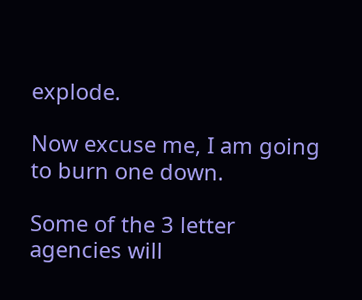explode.

Now excuse me, I am going to burn one down.

Some of the 3 letter agencies will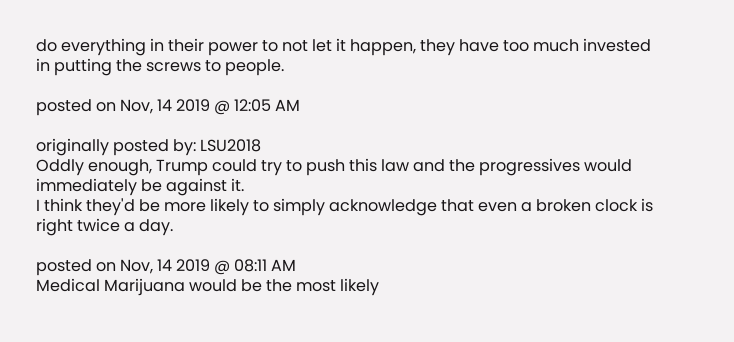do everything in their power to not let it happen, they have too much invested in putting the screws to people.

posted on Nov, 14 2019 @ 12:05 AM

originally posted by: LSU2018
Oddly enough, Trump could try to push this law and the progressives would immediately be against it.
I think they'd be more likely to simply acknowledge that even a broken clock is right twice a day.

posted on Nov, 14 2019 @ 08:11 AM
Medical Marijuana would be the most likely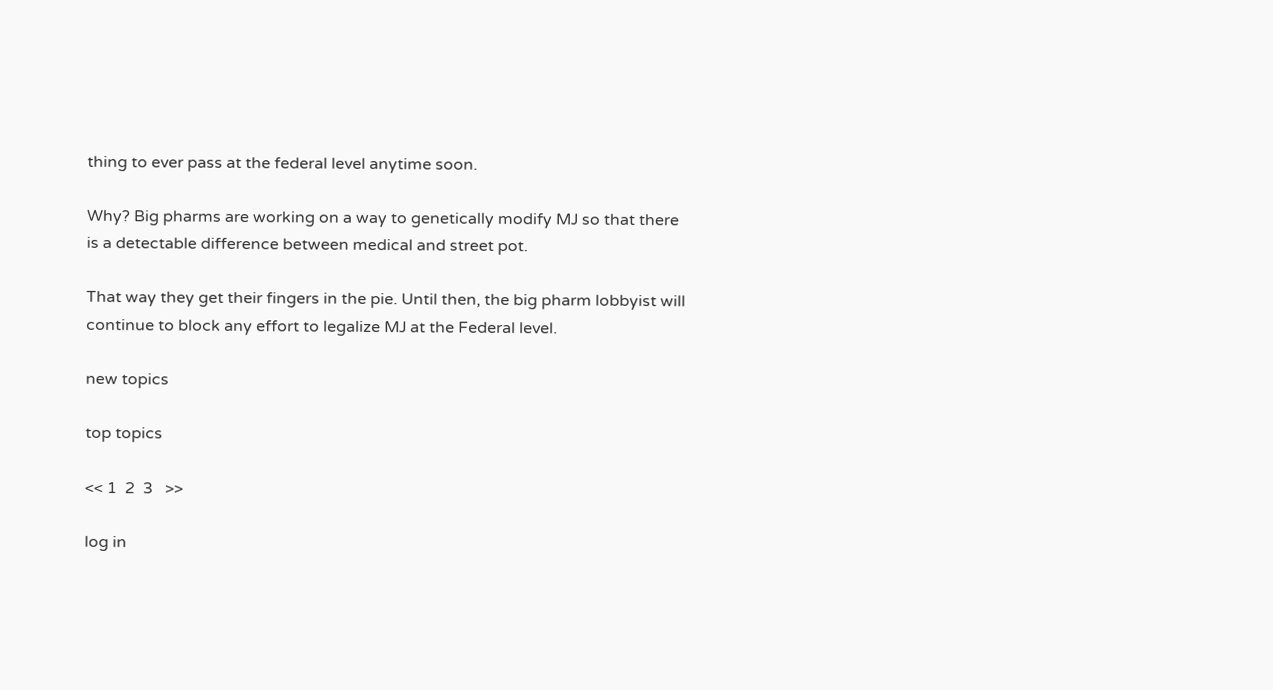thing to ever pass at the federal level anytime soon.

Why? Big pharms are working on a way to genetically modify MJ so that there is a detectable difference between medical and street pot.

That way they get their fingers in the pie. Until then, the big pharm lobbyist will continue to block any effort to legalize MJ at the Federal level.

new topics

top topics

<< 1  2  3   >>

log in